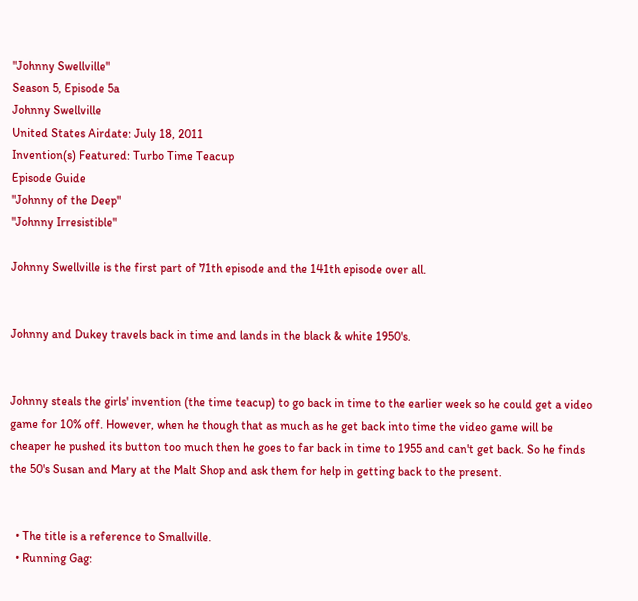"Johnny Swellville"
Season 5, Episode 5a
Johnny Swellville
United States Airdate: July 18, 2011
Invention(s) Featured: Turbo Time Teacup
Episode Guide
"Johnny of the Deep"
"Johnny Irresistible"

Johnny Swellville is the first part of 71th episode and the 141th episode over all.


Johnny and Dukey travels back in time and lands in the black & white 1950's.


Johnny steals the girls' invention (the time teacup) to go back in time to the earlier week so he could get a video game for 10% off. However, when he though that as much as he get back into time the video game will be cheaper he pushed its button too much then he goes to far back in time to 1955 and can't get back. So he finds the 50's Susan and Mary at the Malt Shop and ask them for help in getting back to the present.


  • The title is a reference to Smallville.
  • Running Gag: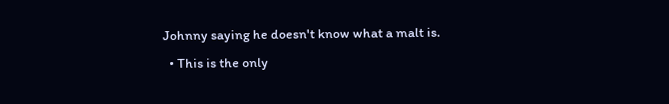Johnny saying he doesn't know what a malt is.
  • This is the only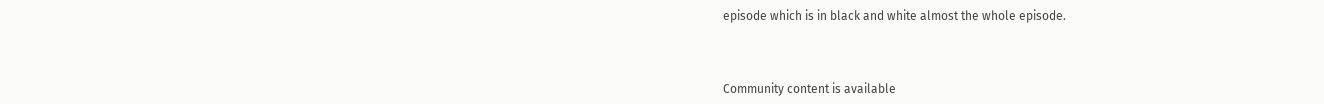episode which is in black and white almost the whole episode.



Community content is available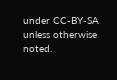under CC-BY-SA unless otherwise noted.